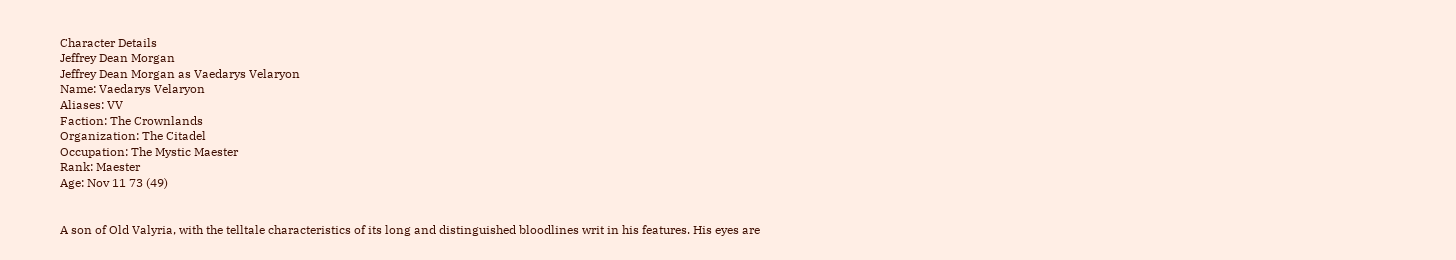Character Details
Jeffrey Dean Morgan
Jeffrey Dean Morgan as Vaedarys Velaryon
Name: Vaedarys Velaryon
Aliases: VV
Faction: The Crownlands
Organization: The Citadel
Occupation: The Mystic Maester
Rank: Maester
Age: Nov 11 73 (49)


A son of Old Valyria, with the telltale characteristics of its long and distinguished bloodlines writ in his features. His eyes are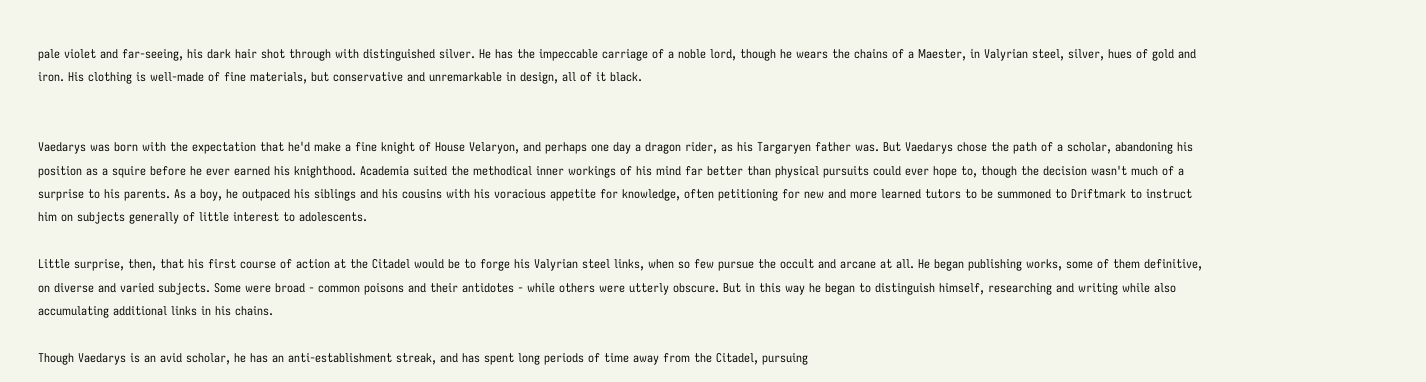pale violet and far-seeing, his dark hair shot through with distinguished silver. He has the impeccable carriage of a noble lord, though he wears the chains of a Maester, in Valyrian steel, silver, hues of gold and iron. His clothing is well-made of fine materials, but conservative and unremarkable in design, all of it black.


Vaedarys was born with the expectation that he'd make a fine knight of House Velaryon, and perhaps one day a dragon rider, as his Targaryen father was. But Vaedarys chose the path of a scholar, abandoning his position as a squire before he ever earned his knighthood. Academia suited the methodical inner workings of his mind far better than physical pursuits could ever hope to, though the decision wasn't much of a surprise to his parents. As a boy, he outpaced his siblings and his cousins with his voracious appetite for knowledge, often petitioning for new and more learned tutors to be summoned to Driftmark to instruct him on subjects generally of little interest to adolescents.

Little surprise, then, that his first course of action at the Citadel would be to forge his Valyrian steel links, when so few pursue the occult and arcane at all. He began publishing works, some of them definitive, on diverse and varied subjects. Some were broad - common poisons and their antidotes - while others were utterly obscure. But in this way he began to distinguish himself, researching and writing while also accumulating additional links in his chains.

Though Vaedarys is an avid scholar, he has an anti-establishment streak, and has spent long periods of time away from the Citadel, pursuing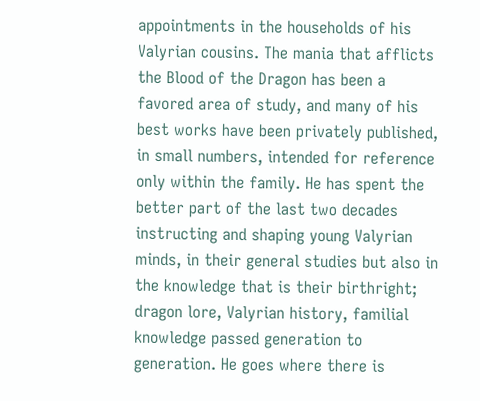appointments in the households of his Valyrian cousins. The mania that afflicts the Blood of the Dragon has been a favored area of study, and many of his best works have been privately published, in small numbers, intended for reference only within the family. He has spent the better part of the last two decades instructing and shaping young Valyrian minds, in their general studies but also in the knowledge that is their birthright; dragon lore, Valyrian history, familial knowledge passed generation to generation. He goes where there is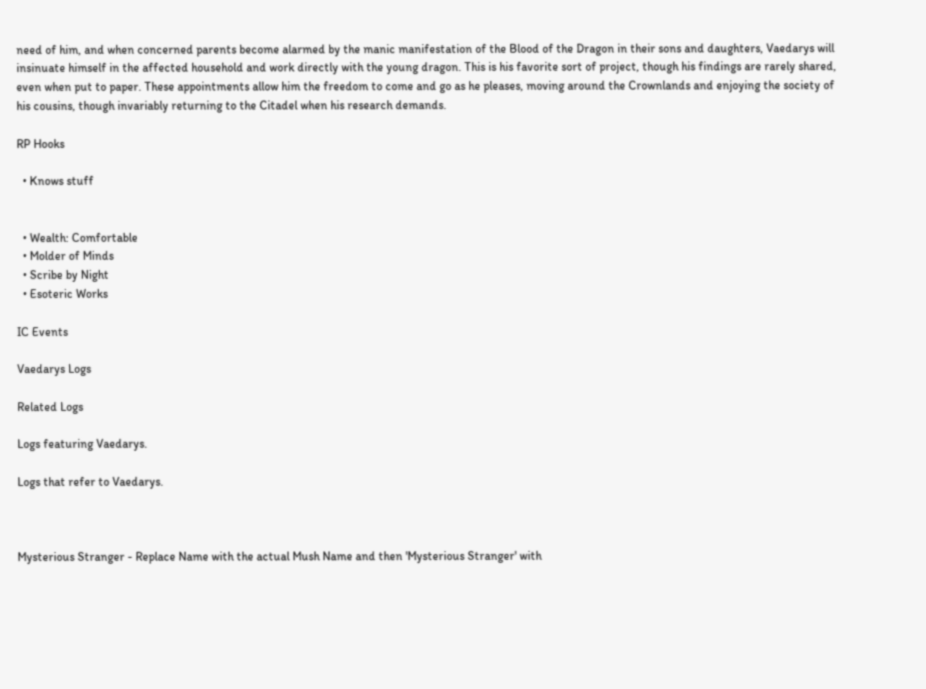need of him, and when concerned parents become alarmed by the manic manifestation of the Blood of the Dragon in their sons and daughters, Vaedarys will insinuate himself in the affected household and work directly with the young dragon. This is his favorite sort of project, though his findings are rarely shared, even when put to paper. These appointments allow him the freedom to come and go as he pleases, moving around the Crownlands and enjoying the society of his cousins, though invariably returning to the Citadel when his research demands.

RP Hooks

  • Knows stuff


  • Wealth: Comfortable
  • Molder of Minds
  • Scribe by Night
  • Esoteric Works

IC Events

Vaedarys Logs

Related Logs

Logs featuring Vaedarys.

Logs that refer to Vaedarys.



Mysterious Stranger - Replace Name with the actual Mush Name and then 'Mysterious Stranger' with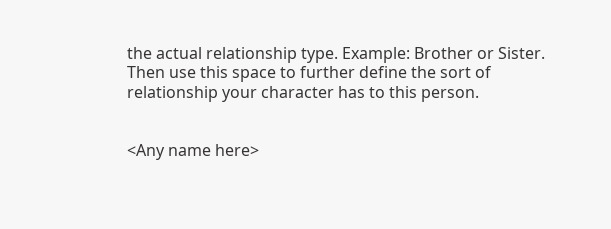the actual relationship type. Example: Brother or Sister. Then use this space to further define the sort of relationship your character has to this person.


<Any name here>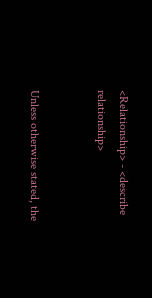<Relationship> - <describe relationship>


Unless otherwise stated, the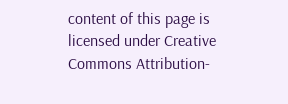content of this page is licensed under Creative Commons Attribution-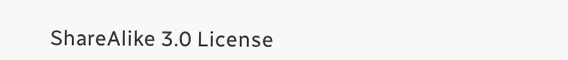ShareAlike 3.0 License